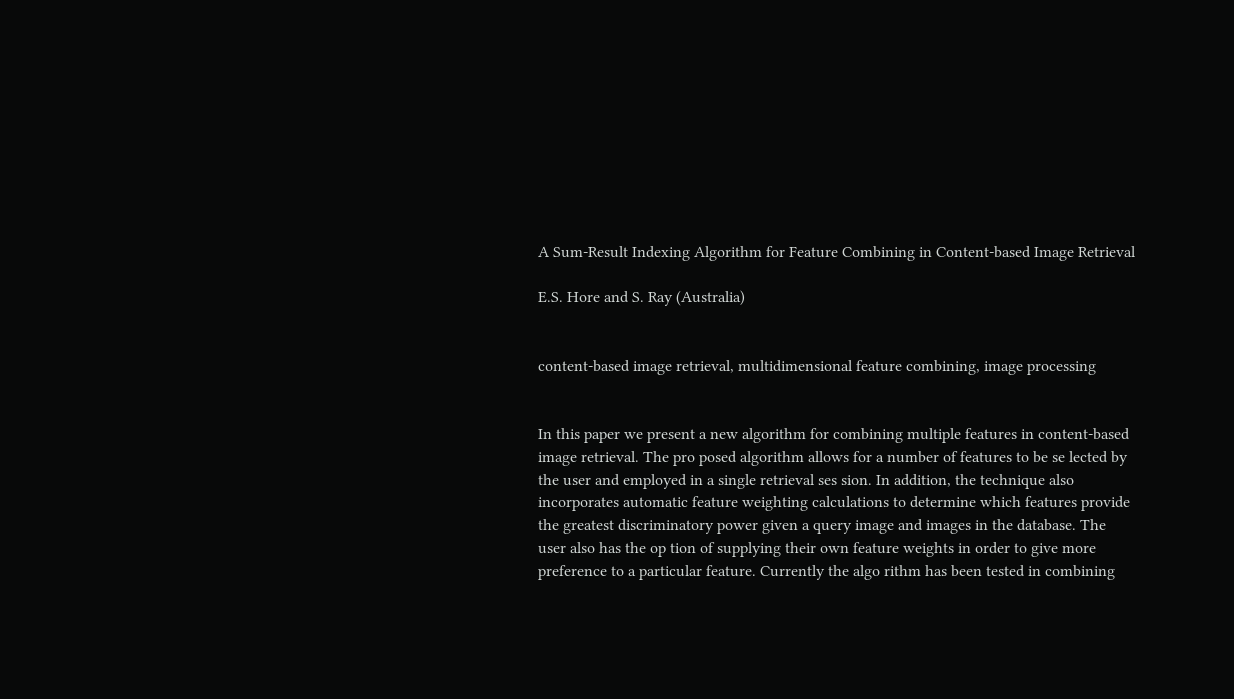A Sum-Result Indexing Algorithm for Feature Combining in Content-based Image Retrieval

E.S. Hore and S. Ray (Australia)


content-based image retrieval, multidimensional feature combining, image processing


In this paper we present a new algorithm for combining multiple features in content-based image retrieval. The pro posed algorithm allows for a number of features to be se lected by the user and employed in a single retrieval ses sion. In addition, the technique also incorporates automatic feature weighting calculations to determine which features provide the greatest discriminatory power given a query image and images in the database. The user also has the op tion of supplying their own feature weights in order to give more preference to a particular feature. Currently the algo rithm has been tested in combining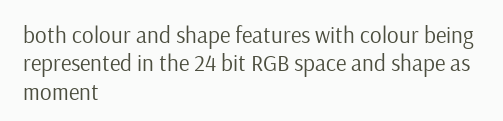both colour and shape features with colour being represented in the 24 bit RGB space and shape as moment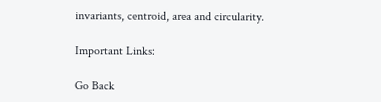invariants, centroid, area and circularity.

Important Links:

Go Back